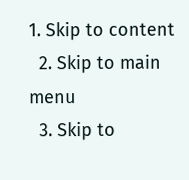1. Skip to content
  2. Skip to main menu
  3. Skip to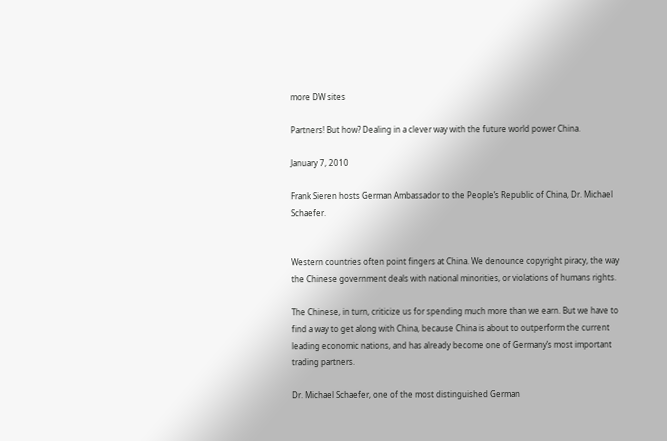more DW sites

Partners! But how? Dealing in a clever way with the future world power China.

January 7, 2010

Frank Sieren hosts German Ambassador to the People’s Republic of China, Dr. Michael Schaefer.


Western countries often point fingers at China. We denounce copyright piracy, the way the Chinese government deals with national minorities, or violations of humans rights.

The Chinese, in turn, criticize us for spending much more than we earn. But we have to find a way to get along with China, because China is about to outperform the current leading economic nations, and has already become one of Germany’s most important trading partners.

Dr. Michael Schaefer, one of the most distinguished German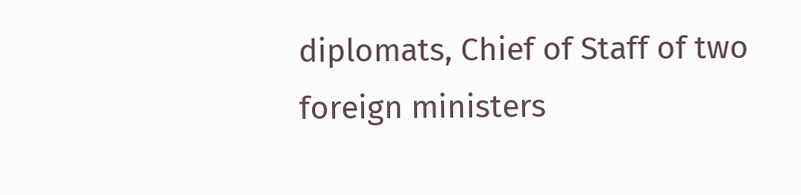diplomats, Chief of Staff of two foreign ministers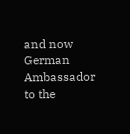and now German Ambassador to the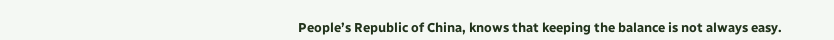People’s Republic of China, knows that keeping the balance is not always easy.